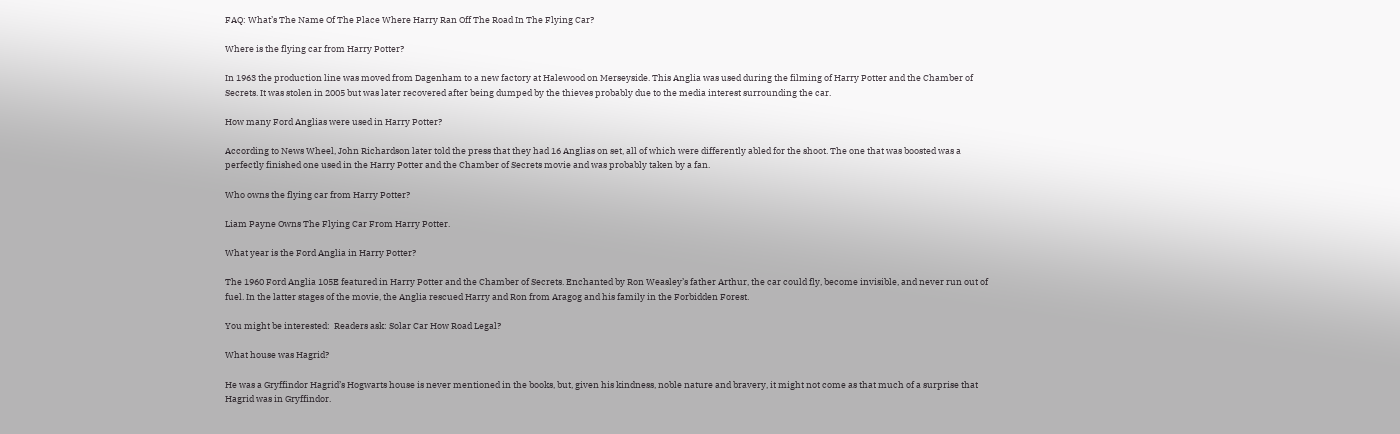FAQ: What’s The Name Of The Place Where Harry Ran Off The Road In The Flying Car?

Where is the flying car from Harry Potter?

In 1963 the production line was moved from Dagenham to a new factory at Halewood on Merseyside. This Anglia was used during the filming of Harry Potter and the Chamber of Secrets. It was stolen in 2005 but was later recovered after being dumped by the thieves probably due to the media interest surrounding the car.

How many Ford Anglias were used in Harry Potter?

According to News Wheel, John Richardson later told the press that they had 16 Anglias on set, all of which were differently abled for the shoot. The one that was boosted was a perfectly finished one used in the Harry Potter and the Chamber of Secrets movie and was probably taken by a fan.

Who owns the flying car from Harry Potter?

Liam Payne Owns The Flying Car From Harry Potter.

What year is the Ford Anglia in Harry Potter?

The 1960 Ford Anglia 105E featured in Harry Potter and the Chamber of Secrets. Enchanted by Ron Weasley’s father Arthur, the car could fly, become invisible, and never run out of fuel. In the latter stages of the movie, the Anglia rescued Harry and Ron from Aragog and his family in the Forbidden Forest.

You might be interested:  Readers ask: Solar Car How Road Legal?

What house was Hagrid?

He was a Gryffindor Hagrid’s Hogwarts house is never mentioned in the books, but, given his kindness, noble nature and bravery, it might not come as that much of a surprise that Hagrid was in Gryffindor.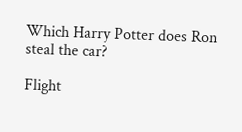Which Harry Potter does Ron steal the car?

Flight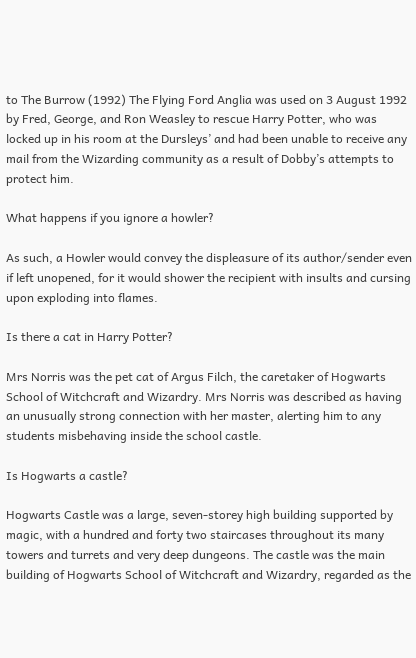to The Burrow (1992) The Flying Ford Anglia was used on 3 August 1992 by Fred, George, and Ron Weasley to rescue Harry Potter, who was locked up in his room at the Dursleys’ and had been unable to receive any mail from the Wizarding community as a result of Dobby’s attempts to protect him.

What happens if you ignore a howler?

As such, a Howler would convey the displeasure of its author/sender even if left unopened, for it would shower the recipient with insults and cursing upon exploding into flames.

Is there a cat in Harry Potter?

Mrs Norris was the pet cat of Argus Filch, the caretaker of Hogwarts School of Witchcraft and Wizardry. Mrs Norris was described as having an unusually strong connection with her master, alerting him to any students misbehaving inside the school castle.

Is Hogwarts a castle?

Hogwarts Castle was a large, seven-storey high building supported by magic, with a hundred and forty two staircases throughout its many towers and turrets and very deep dungeons. The castle was the main building of Hogwarts School of Witchcraft and Wizardry, regarded as the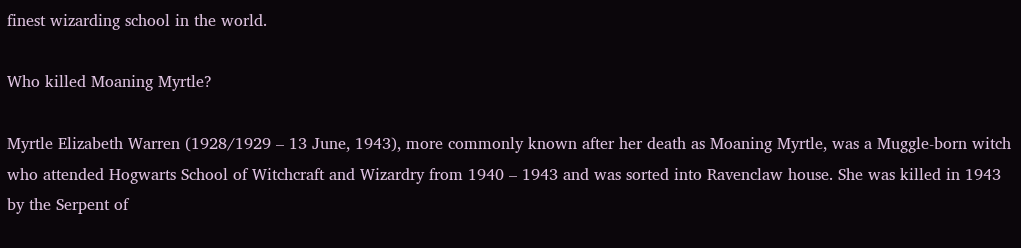finest wizarding school in the world.

Who killed Moaning Myrtle?

Myrtle Elizabeth Warren (1928/1929 – 13 June, 1943), more commonly known after her death as Moaning Myrtle, was a Muggle-born witch who attended Hogwarts School of Witchcraft and Wizardry from 1940 – 1943 and was sorted into Ravenclaw house. She was killed in 1943 by the Serpent of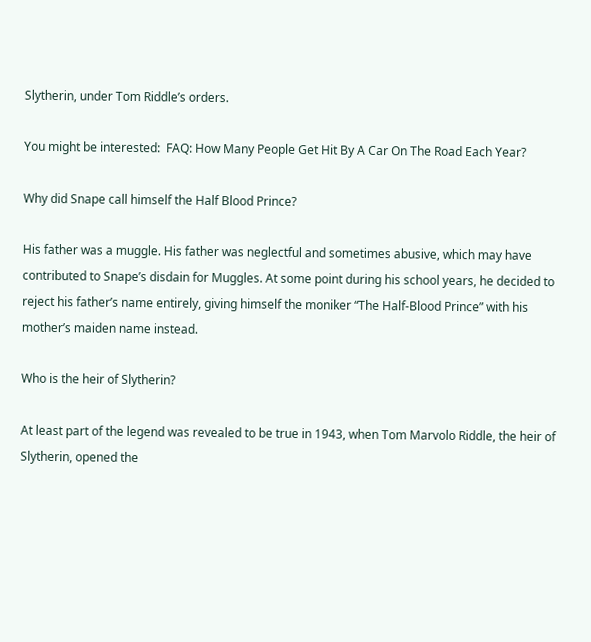Slytherin, under Tom Riddle’s orders.

You might be interested:  FAQ: How Many People Get Hit By A Car On The Road Each Year?

Why did Snape call himself the Half Blood Prince?

His father was a muggle. His father was neglectful and sometimes abusive, which may have contributed to Snape’s disdain for Muggles. At some point during his school years, he decided to reject his father’s name entirely, giving himself the moniker “The Half-Blood Prince” with his mother’s maiden name instead.

Who is the heir of Slytherin?

At least part of the legend was revealed to be true in 1943, when Tom Marvolo Riddle, the heir of Slytherin, opened the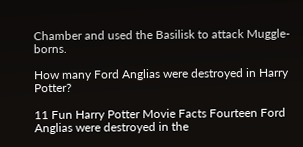Chamber and used the Basilisk to attack Muggle-borns.

How many Ford Anglias were destroyed in Harry Potter?

11 Fun Harry Potter Movie Facts Fourteen Ford Anglias were destroyed in the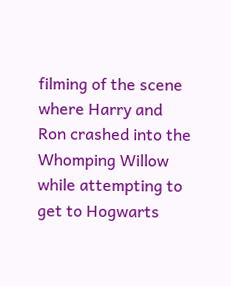filming of the scene where Harry and Ron crashed into the Whomping Willow while attempting to get to Hogwarts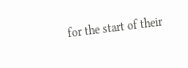for the start of their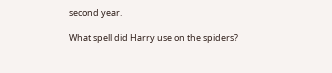second year.

What spell did Harry use on the spiders?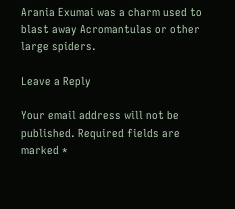Arania Exumai was a charm used to blast away Acromantulas or other large spiders.

Leave a Reply

Your email address will not be published. Required fields are marked *